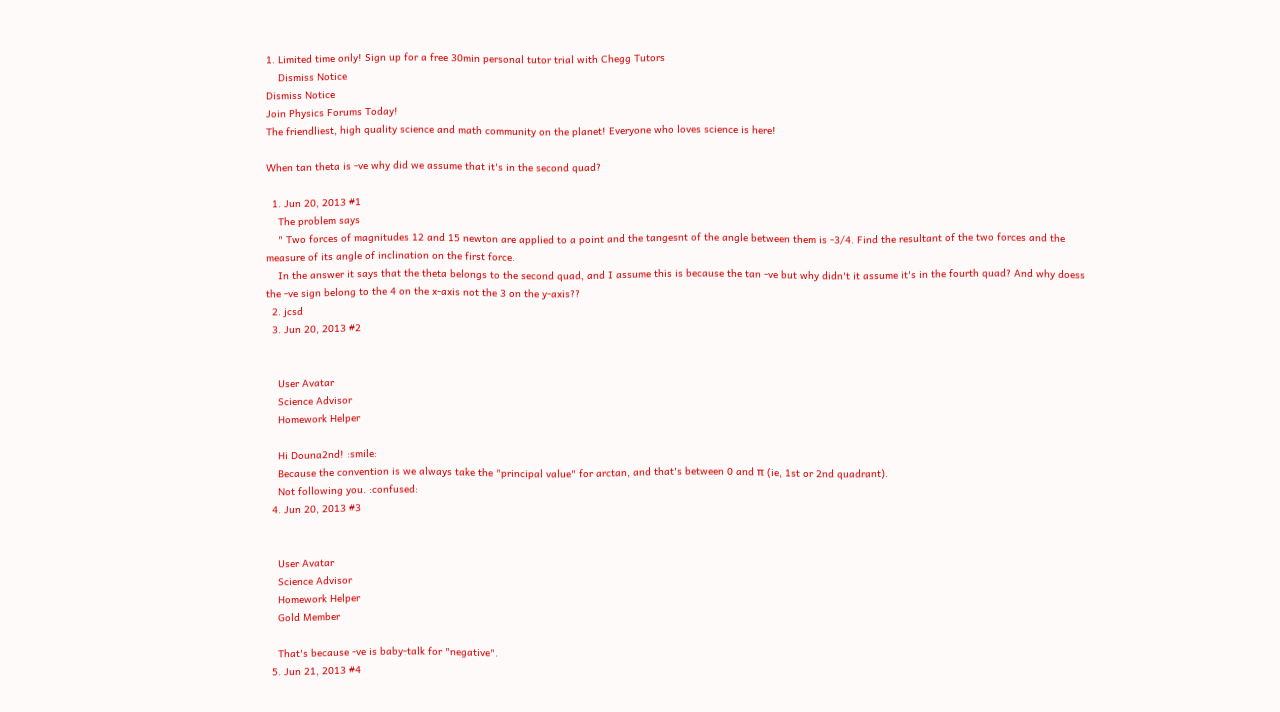1. Limited time only! Sign up for a free 30min personal tutor trial with Chegg Tutors
    Dismiss Notice
Dismiss Notice
Join Physics Forums Today!
The friendliest, high quality science and math community on the planet! Everyone who loves science is here!

When tan theta is -ve why did we assume that it's in the second quad?

  1. Jun 20, 2013 #1
    The problem says
    " Two forces of magnitudes 12 and 15 newton are applied to a point and the tangesnt of the angle between them is -3/4. Find the resultant of the two forces and the measure of its angle of inclination on the first force.
    In the answer it says that the theta belongs to the second quad, and I assume this is because the tan -ve but why didn't it assume it's in the fourth quad? And why doess the -ve sign belong to the 4 on the x-axis not the 3 on the y-axis??
  2. jcsd
  3. Jun 20, 2013 #2


    User Avatar
    Science Advisor
    Homework Helper

    Hi Douna2nd! :smile:
    Because the convention is we always take the "principal value" for arctan, and that's between 0 and π (ie, 1st or 2nd quadrant).
    Not following you. :confused:
  4. Jun 20, 2013 #3


    User Avatar
    Science Advisor
    Homework Helper
    Gold Member

    That's because -ve is baby-talk for "negative".
  5. Jun 21, 2013 #4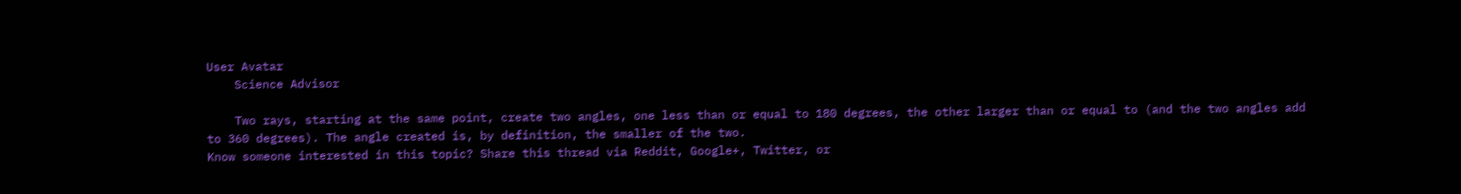User Avatar
    Science Advisor

    Two rays, starting at the same point, create two angles, one less than or equal to 180 degrees, the other larger than or equal to (and the two angles add to 360 degrees). The angle created is, by definition, the smaller of the two.
Know someone interested in this topic? Share this thread via Reddit, Google+, Twitter, or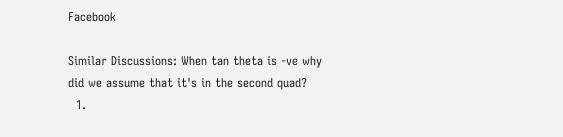Facebook

Similar Discussions: When tan theta is -ve why did we assume that it's in the second quad?
  1.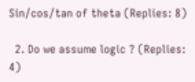Sin/cos/tan of theta (Replies: 8)

  2. Do we assume logic ? (Replies: 4)